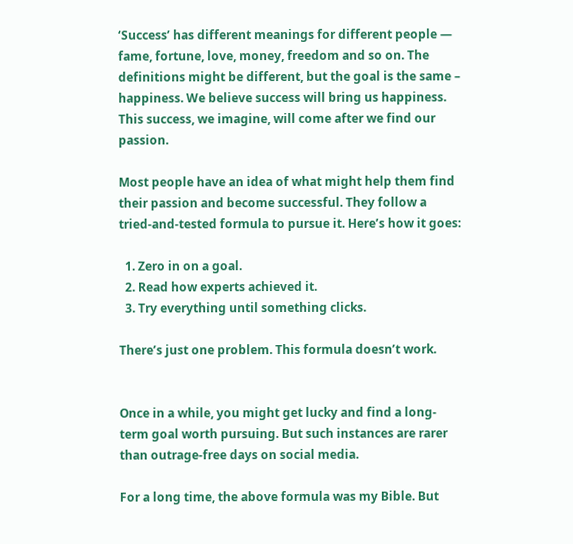‘Success’ has different meanings for different people — fame, fortune, love, money, freedom and so on. The definitions might be different, but the goal is the same – happiness. We believe success will bring us happiness. This success, we imagine, will come after we find our passion.

Most people have an idea of what might help them find their passion and become successful. They follow a tried-and-tested formula to pursue it. Here’s how it goes:

  1. Zero in on a goal.
  2. Read how experts achieved it.
  3. Try everything until something clicks.

There’s just one problem. This formula doesn’t work.


Once in a while, you might get lucky and find a long-term goal worth pursuing. But such instances are rarer than outrage-free days on social media.

For a long time, the above formula was my Bible. But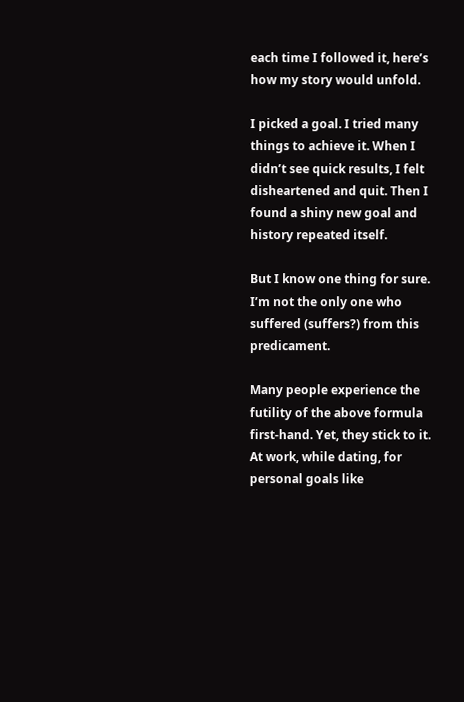each time I followed it, here’s how my story would unfold.

I picked a goal. I tried many things to achieve it. When I didn’t see quick results, I felt disheartened and quit. Then I found a shiny new goal and history repeated itself.

But I know one thing for sure. I’m not the only one who suffered (suffers?) from this predicament.

Many people experience the futility of the above formula first-hand. Yet, they stick to it. At work, while dating, for personal goals like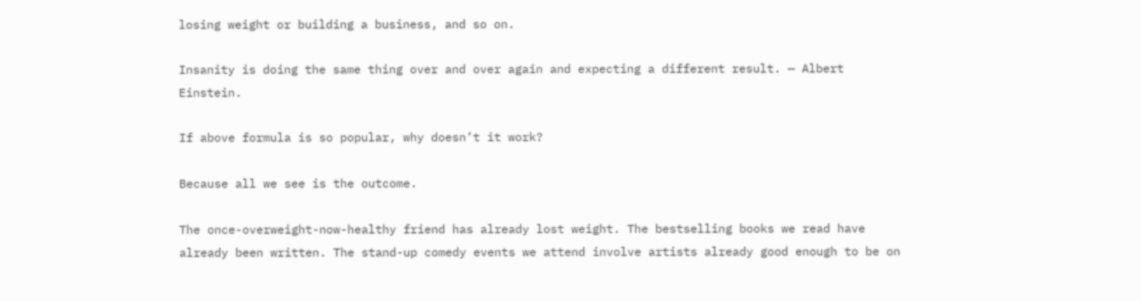losing weight or building a business, and so on.

Insanity is doing the same thing over and over again and expecting a different result. — Albert Einstein.

If above formula is so popular, why doesn’t it work?

Because all we see is the outcome.

The once-overweight-now-healthy friend has already lost weight. The bestselling books we read have already been written. The stand-up comedy events we attend involve artists already good enough to be on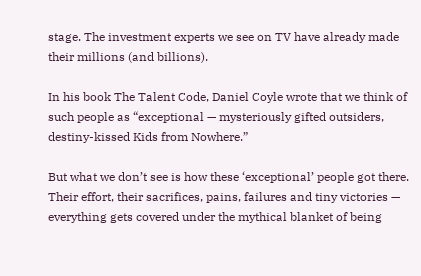stage. The investment experts we see on TV have already made their millions (and billions).

In his book The Talent Code, Daniel Coyle wrote that we think of such people as “exceptional — mysteriously gifted outsiders, destiny-kissed Kids from Nowhere.”

But what we don’t see is how these ‘exceptional’ people got there. Their effort, their sacrifices, pains, failures and tiny victories — everything gets covered under the mythical blanket of being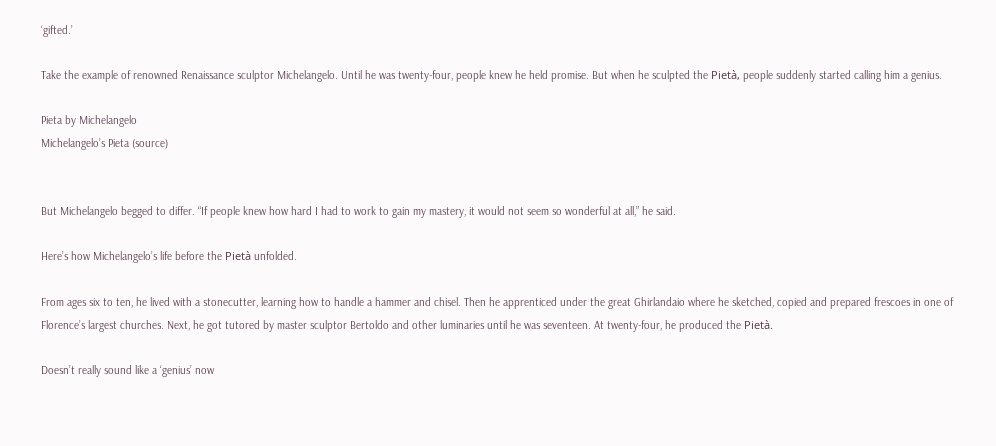‘gifted.’

Take the example of renowned Renaissance sculptor Michelangelo. Until he was twenty-four, people knew he held promise. But when he sculpted the Pietà, people suddenly started calling him a genius.

Pieta by Michelangelo
Michelangelo’s Pieta (source)


But Michelangelo begged to differ. “If people knew how hard I had to work to gain my mastery, it would not seem so wonderful at all,” he said.

Here’s how Michelangelo’s life before the Pietà unfolded.

From ages six to ten, he lived with a stonecutter, learning how to handle a hammer and chisel. Then he apprenticed under the great Ghirlandaio where he sketched, copied and prepared frescoes in one of Florence’s largest churches. Next, he got tutored by master sculptor Bertoldo and other luminaries until he was seventeen. At twenty-four, he produced the Pietà.

Doesn’t really sound like a ‘genius’ now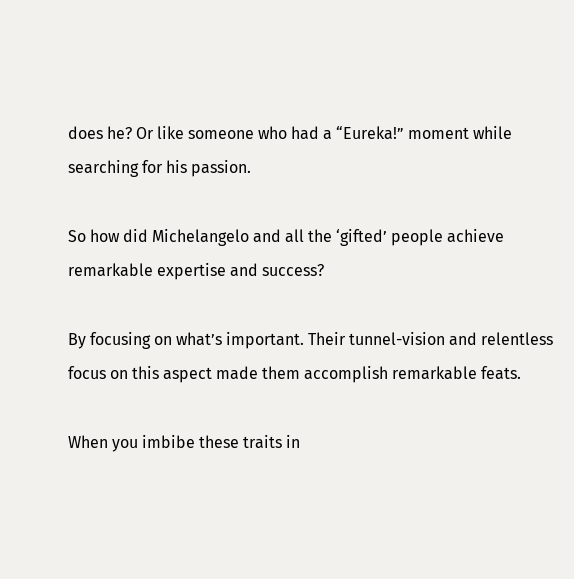does he? Or like someone who had a “Eureka!” moment while searching for his passion.

So how did Michelangelo and all the ‘gifted’ people achieve remarkable expertise and success?

By focusing on what’s important. Their tunnel-vision and relentless focus on this aspect made them accomplish remarkable feats.

When you imbibe these traits in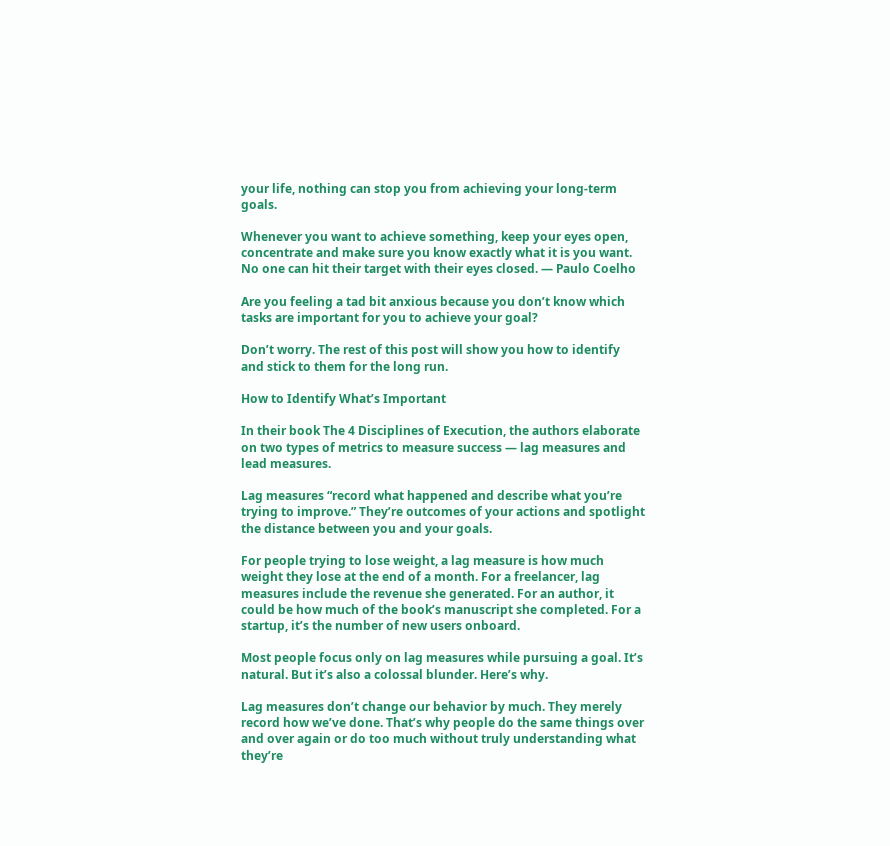your life, nothing can stop you from achieving your long-term goals.

Whenever you want to achieve something, keep your eyes open, concentrate and make sure you know exactly what it is you want. No one can hit their target with their eyes closed. — Paulo Coelho

Are you feeling a tad bit anxious because you don’t know which tasks are important for you to achieve your goal?

Don’t worry. The rest of this post will show you how to identify and stick to them for the long run.

How to Identify What’s Important

In their book The 4 Disciplines of Execution, the authors elaborate on two types of metrics to measure success — lag measures and lead measures.

Lag measures “record what happened and describe what you’re trying to improve.” They’re outcomes of your actions and spotlight the distance between you and your goals.

For people trying to lose weight, a lag measure is how much weight they lose at the end of a month. For a freelancer, lag measures include the revenue she generated. For an author, it could be how much of the book’s manuscript she completed. For a startup, it’s the number of new users onboard.

Most people focus only on lag measures while pursuing a goal. It’s natural. But it’s also a colossal blunder. Here’s why.

Lag measures don’t change our behavior by much. They merely record how we’ve done. That’s why people do the same things over and over again or do too much without truly understanding what they’re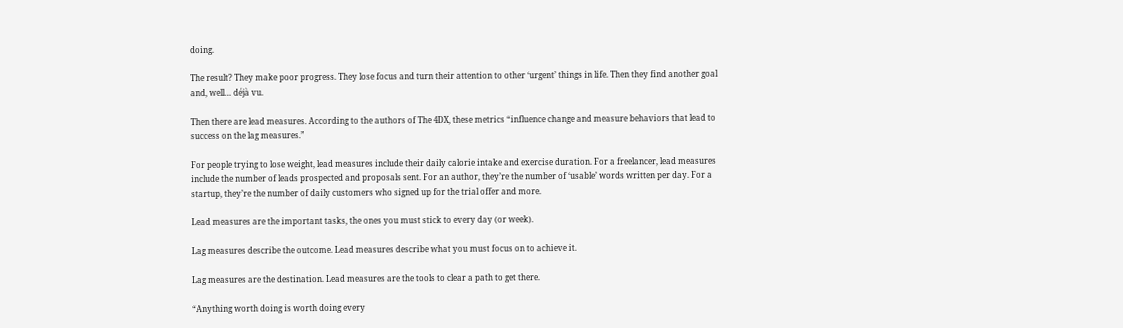doing.

The result? They make poor progress. They lose focus and turn their attention to other ‘urgent’ things in life. Then they find another goal and, well… déjà vu.

Then there are lead measures. According to the authors of The 4DX, these metrics “influence change and measure behaviors that lead to success on the lag measures.”

For people trying to lose weight, lead measures include their daily calorie intake and exercise duration. For a freelancer, lead measures include the number of leads prospected and proposals sent. For an author, they’re the number of ‘usable’ words written per day. For a startup, they’re the number of daily customers who signed up for the trial offer and more.

Lead measures are the important tasks, the ones you must stick to every day (or week).

Lag measures describe the outcome. Lead measures describe what you must focus on to achieve it.

Lag measures are the destination. Lead measures are the tools to clear a path to get there.

“Anything worth doing is worth doing every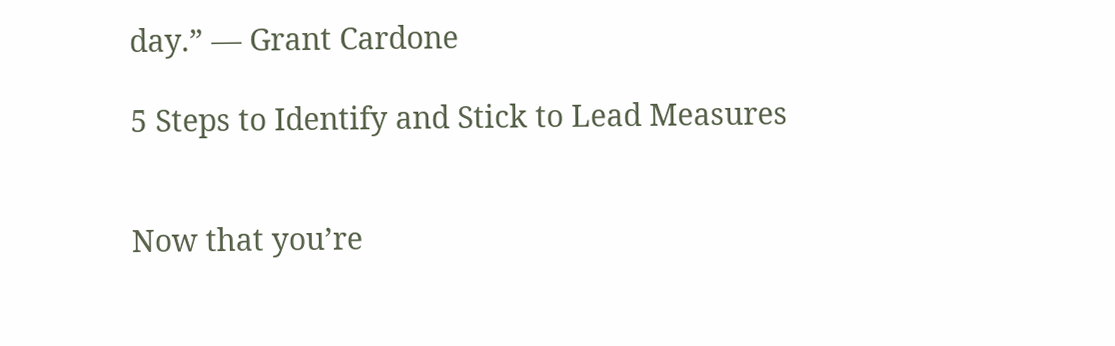day.” — Grant Cardone

5 Steps to Identify and Stick to Lead Measures


Now that you’re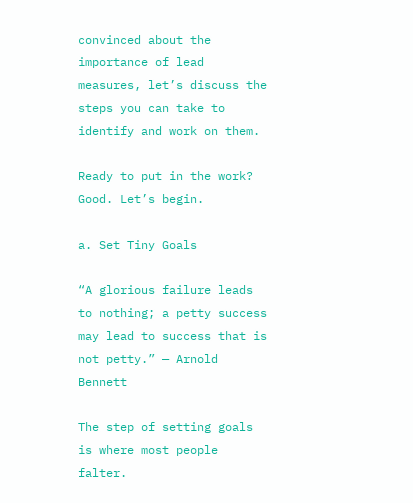convinced about the importance of lead measures, let’s discuss the steps you can take to identify and work on them.

Ready to put in the work? Good. Let’s begin.

a. Set Tiny Goals

“A glorious failure leads to nothing; a petty success may lead to success that is not petty.” — Arnold Bennett

The step of setting goals is where most people falter.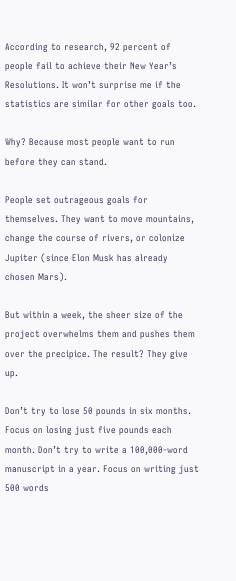According to research, 92 percent of people fail to achieve their New Year’s Resolutions. It won’t surprise me if the statistics are similar for other goals too.

Why? Because most people want to run before they can stand.

People set outrageous goals for themselves. They want to move mountains, change the course of rivers, or colonize Jupiter (since Elon Musk has already chosen Mars).

But within a week, the sheer size of the project overwhelms them and pushes them over the precipice. The result? They give up.

Don’t try to lose 50 pounds in six months. Focus on losing just five pounds each month. Don’t try to write a 100,000-word manuscript in a year. Focus on writing just 500 words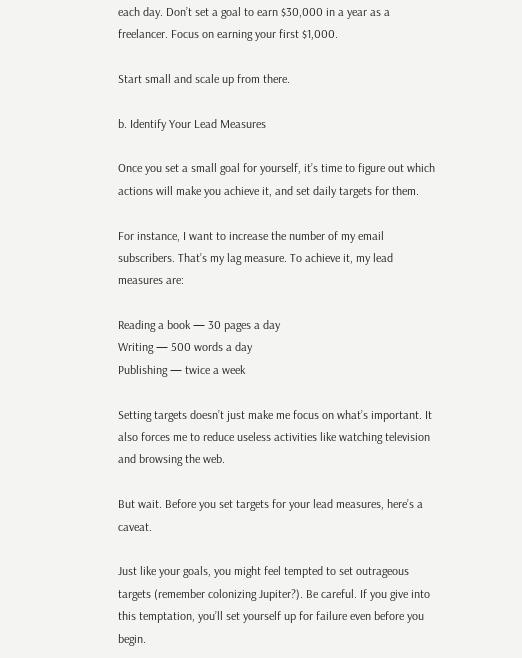each day. Don’t set a goal to earn $30,000 in a year as a freelancer. Focus on earning your first $1,000.

Start small and scale up from there.

b. Identify Your Lead Measures

Once you set a small goal for yourself, it’s time to figure out which actions will make you achieve it, and set daily targets for them.

For instance, I want to increase the number of my email subscribers. That’s my lag measure. To achieve it, my lead measures are:

Reading a book — 30 pages a day
Writing — 500 words a day
Publishing — twice a week

Setting targets doesn’t just make me focus on what’s important. It also forces me to reduce useless activities like watching television and browsing the web.

But wait. Before you set targets for your lead measures, here’s a caveat.

Just like your goals, you might feel tempted to set outrageous targets (remember colonizing Jupiter?). Be careful. If you give into this temptation, you’ll set yourself up for failure even before you begin.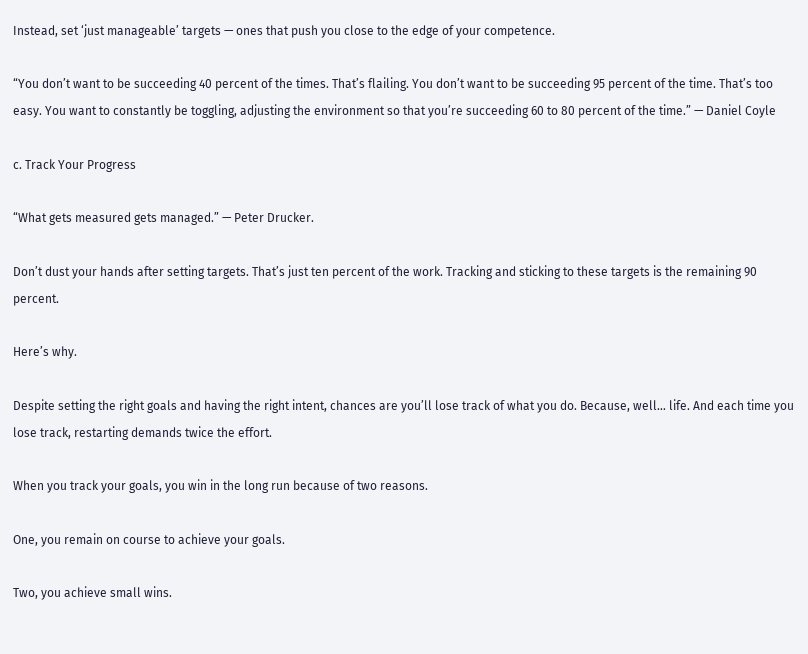Instead, set ‘just manageable’ targets — ones that push you close to the edge of your competence.

“You don’t want to be succeeding 40 percent of the times. That’s flailing. You don’t want to be succeeding 95 percent of the time. That’s too easy. You want to constantly be toggling, adjusting the environment so that you’re succeeding 60 to 80 percent of the time.” — Daniel Coyle

c. Track Your Progress

“What gets measured gets managed.” — Peter Drucker.

Don’t dust your hands after setting targets. That’s just ten percent of the work. Tracking and sticking to these targets is the remaining 90 percent.

Here’s why.

Despite setting the right goals and having the right intent, chances are you’ll lose track of what you do. Because, well… life. And each time you lose track, restarting demands twice the effort.

When you track your goals, you win in the long run because of two reasons.

One, you remain on course to achieve your goals.

Two, you achieve small wins.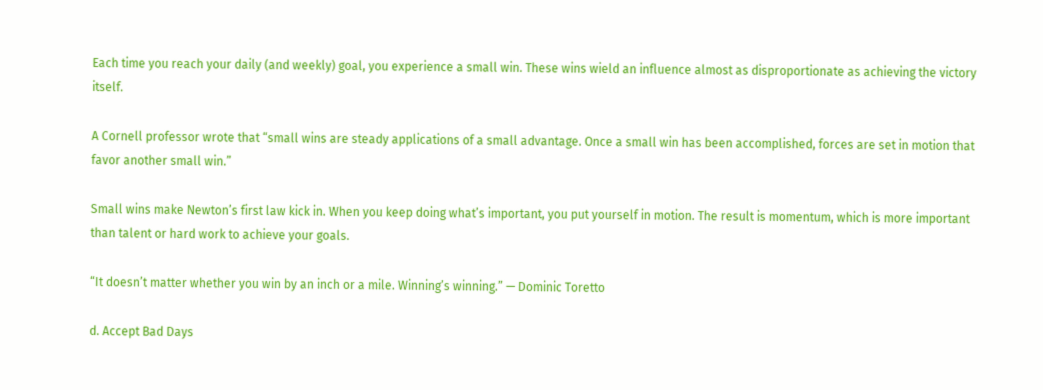Each time you reach your daily (and weekly) goal, you experience a small win. These wins wield an influence almost as disproportionate as achieving the victory itself.

A Cornell professor wrote that “small wins are steady applications of a small advantage. Once a small win has been accomplished, forces are set in motion that favor another small win.”

Small wins make Newton’s first law kick in. When you keep doing what’s important, you put yourself in motion. The result is momentum, which is more important than talent or hard work to achieve your goals.

“It doesn’t matter whether you win by an inch or a mile. Winning’s winning.” — Dominic Toretto

d. Accept Bad Days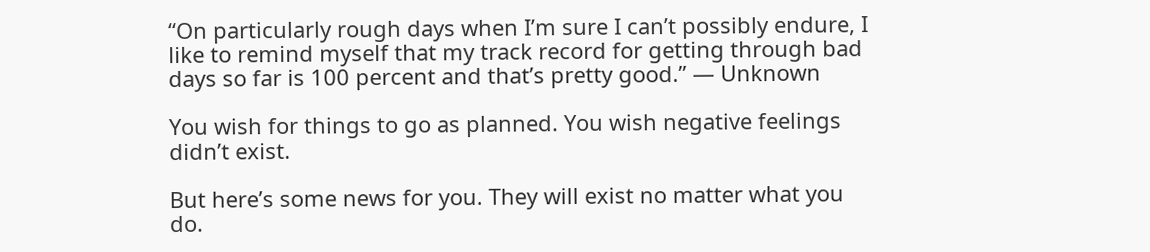“On particularly rough days when I’m sure I can’t possibly endure, I like to remind myself that my track record for getting through bad days so far is 100 percent and that’s pretty good.” — Unknown

You wish for things to go as planned. You wish negative feelings didn’t exist.

But here’s some news for you. They will exist no matter what you do.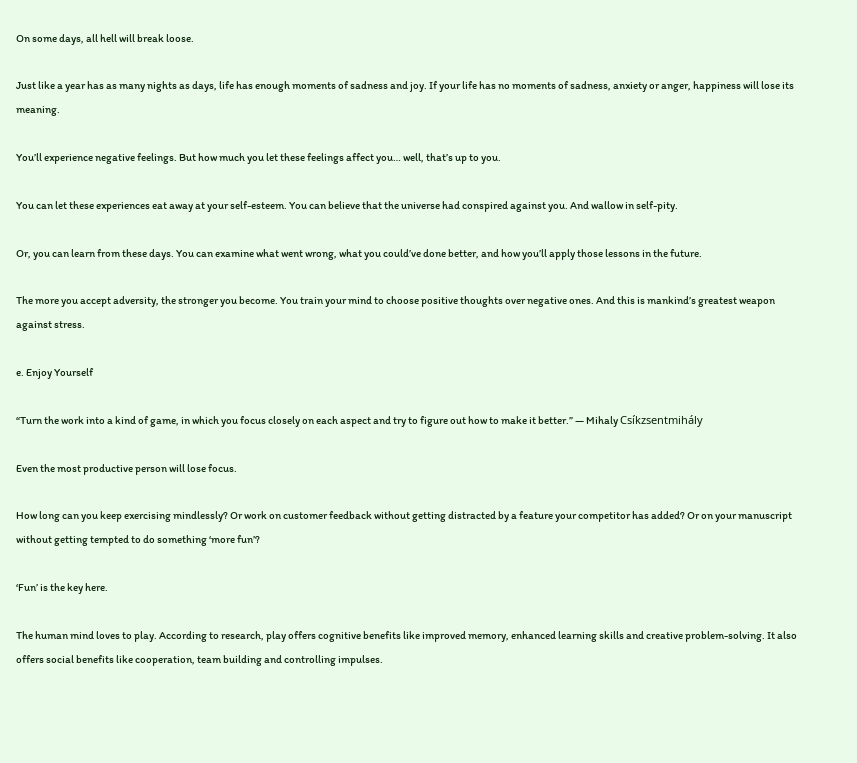On some days, all hell will break loose.

Just like a year has as many nights as days, life has enough moments of sadness and joy. If your life has no moments of sadness, anxiety or anger, happiness will lose its meaning.

You’ll experience negative feelings. But how much you let these feelings affect you… well, that’s up to you.

You can let these experiences eat away at your self-esteem. You can believe that the universe had conspired against you. And wallow in self-pity.

Or, you can learn from these days. You can examine what went wrong, what you could’ve done better, and how you’ll apply those lessons in the future.

The more you accept adversity, the stronger you become. You train your mind to choose positive thoughts over negative ones. And this is mankind’s greatest weapon against stress.

e. Enjoy Yourself

“Turn the work into a kind of game, in which you focus closely on each aspect and try to figure out how to make it better.” — Mihaly Csíkzsentmihály

Even the most productive person will lose focus.

How long can you keep exercising mindlessly? Or work on customer feedback without getting distracted by a feature your competitor has added? Or on your manuscript without getting tempted to do something ‘more fun’?

‘Fun’ is the key here.

The human mind loves to play. According to research, play offers cognitive benefits like improved memory, enhanced learning skills and creative problem-solving. It also offers social benefits like cooperation, team building and controlling impulses.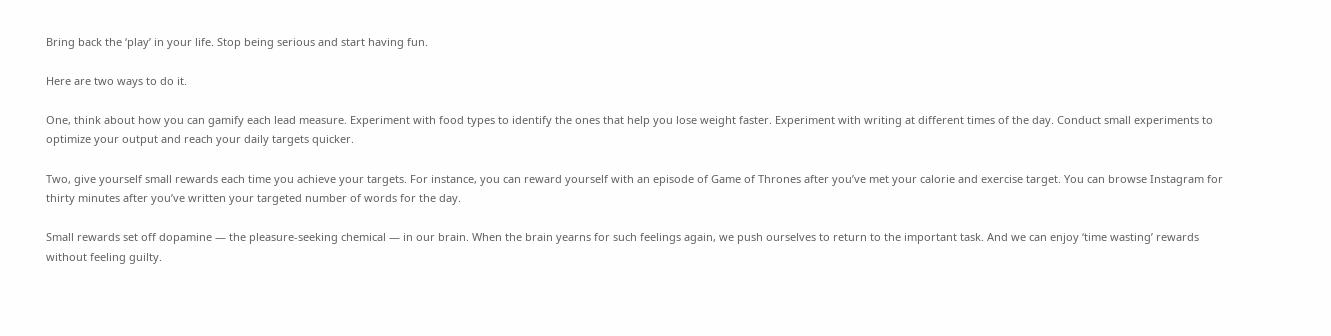Bring back the ‘play’ in your life. Stop being serious and start having fun.

Here are two ways to do it.

One, think about how you can gamify each lead measure. Experiment with food types to identify the ones that help you lose weight faster. Experiment with writing at different times of the day. Conduct small experiments to optimize your output and reach your daily targets quicker.

Two, give yourself small rewards each time you achieve your targets. For instance, you can reward yourself with an episode of Game of Thrones after you’ve met your calorie and exercise target. You can browse Instagram for thirty minutes after you’ve written your targeted number of words for the day.

Small rewards set off dopamine — the pleasure-seeking chemical — in our brain. When the brain yearns for such feelings again, we push ourselves to return to the important task. And we can enjoy ‘time wasting’ rewards without feeling guilty.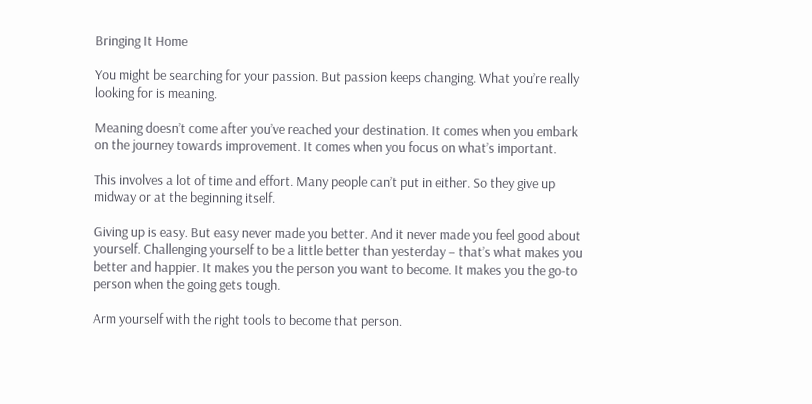Bringing It Home

You might be searching for your passion. But passion keeps changing. What you’re really looking for is meaning.

Meaning doesn’t come after you’ve reached your destination. It comes when you embark on the journey towards improvement. It comes when you focus on what’s important.

This involves a lot of time and effort. Many people can’t put in either. So they give up midway or at the beginning itself.

Giving up is easy. But easy never made you better. And it never made you feel good about yourself. Challenging yourself to be a little better than yesterday – that’s what makes you better and happier. It makes you the person you want to become. It makes you the go-to person when the going gets tough.

Arm yourself with the right tools to become that person.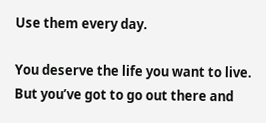Use them every day.

You deserve the life you want to live. But you’ve got to go out there and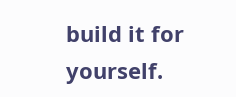build it for yourself.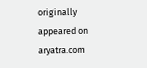originally appeared on aryatra.com